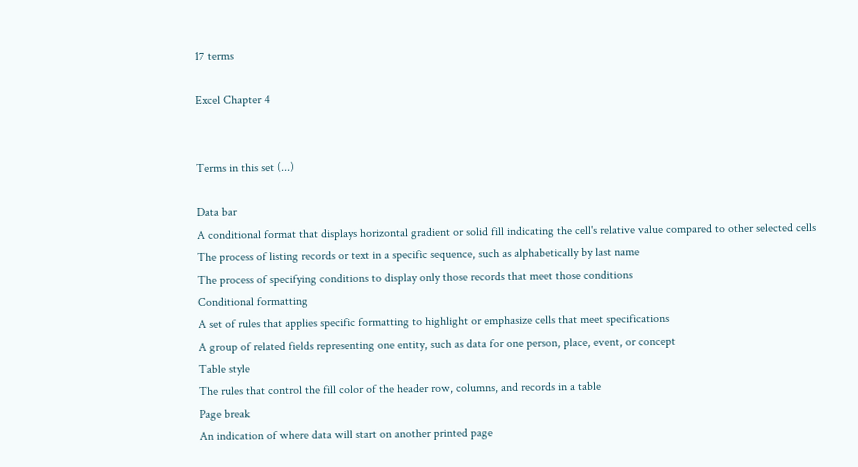17 terms

Excel Chapter 4


Terms in this set (...)

Data bar
A conditional format that displays horizontal gradient or solid fill indicating the cell's relative value compared to other selected cells
The process of listing records or text in a specific sequence, such as alphabetically by last name
The process of specifying conditions to display only those records that meet those conditions
Conditional formatting
A set of rules that applies specific formatting to highlight or emphasize cells that meet specifications
A group of related fields representing one entity, such as data for one person, place, event, or concept
Table style
The rules that control the fill color of the header row, columns, and records in a table
Page break
An indication of where data will start on another printed page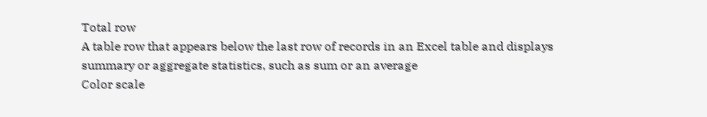Total row
A table row that appears below the last row of records in an Excel table and displays summary or aggregate statistics, such as sum or an average
Color scale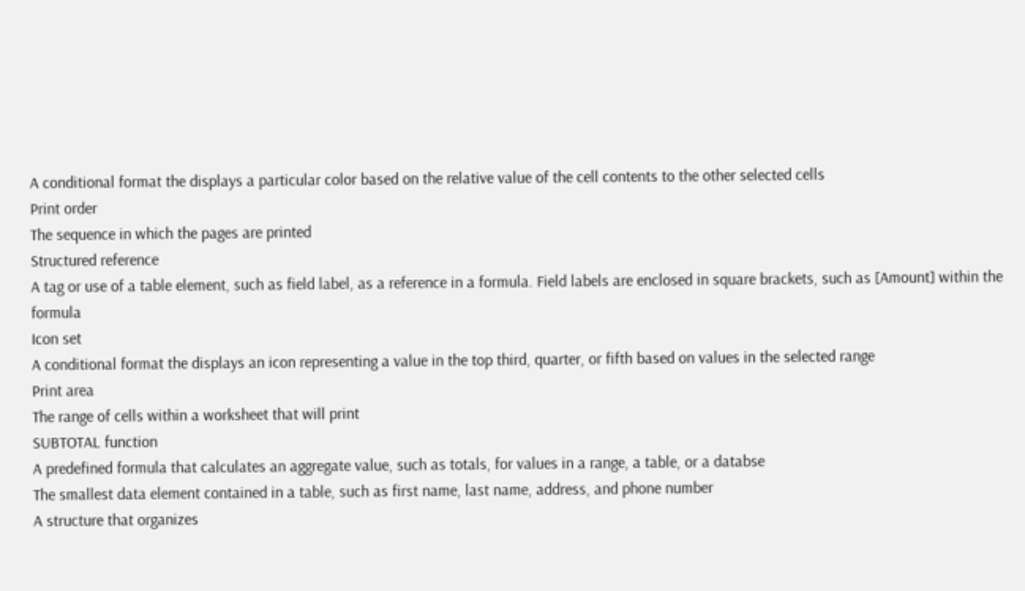A conditional format the displays a particular color based on the relative value of the cell contents to the other selected cells
Print order
The sequence in which the pages are printed
Structured reference
A tag or use of a table element, such as field label, as a reference in a formula. Field labels are enclosed in square brackets, such as [Amount] within the formula
Icon set
A conditional format the displays an icon representing a value in the top third, quarter, or fifth based on values in the selected range
Print area
The range of cells within a worksheet that will print
SUBTOTAL function
A predefined formula that calculates an aggregate value, such as totals, for values in a range, a table, or a databse
The smallest data element contained in a table, such as first name, last name, address, and phone number
A structure that organizes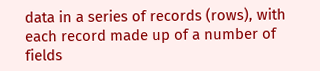data in a series of records (rows), with each record made up of a number of fields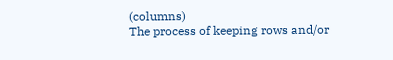(columns)
The process of keeping rows and/or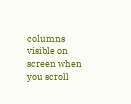columns visible on screen when you scroll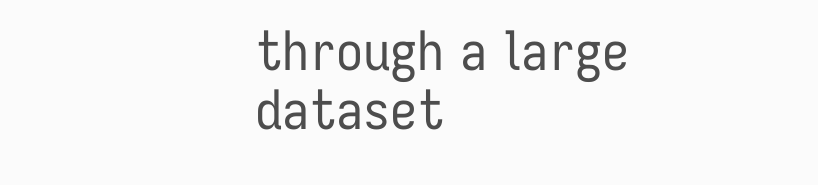through a large dataset